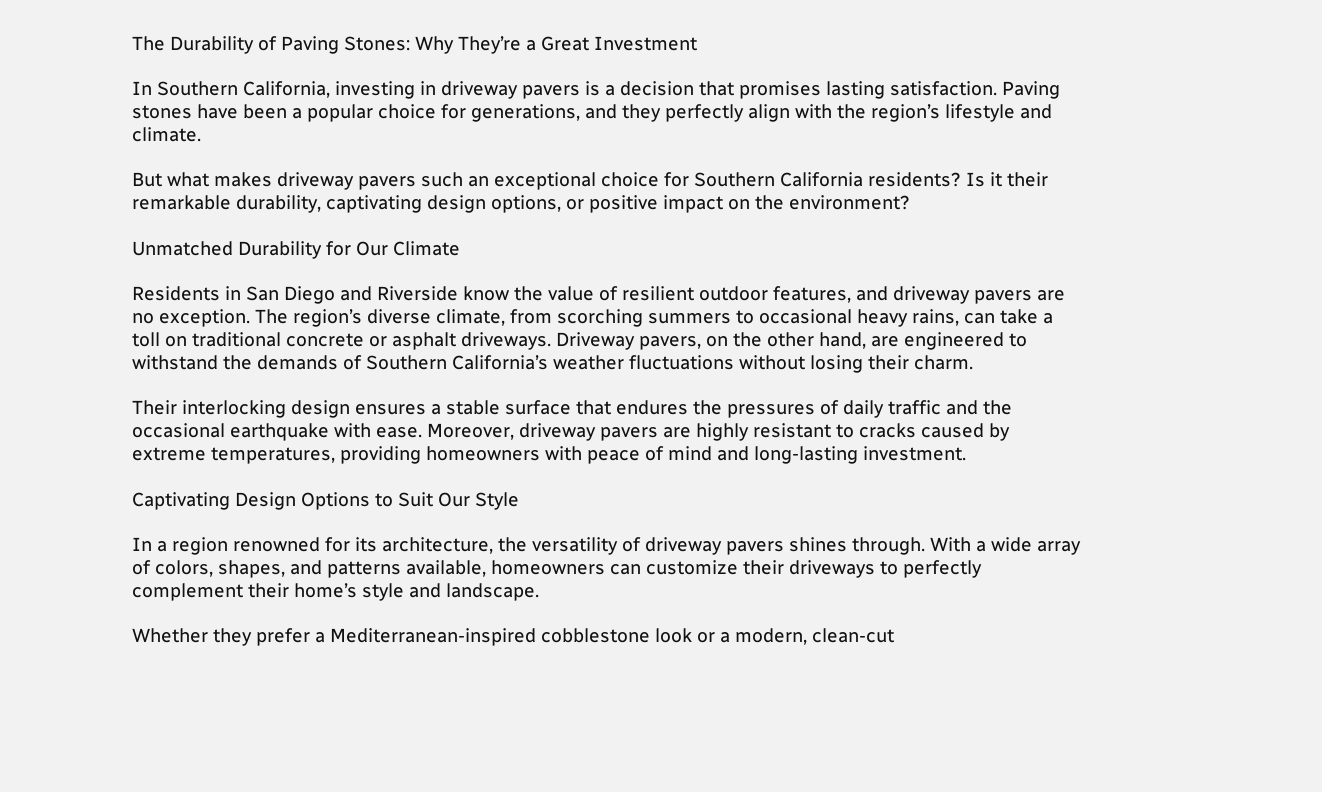The Durability of Paving Stones: Why They’re a Great Investment

In Southern California, investing in driveway pavers is a decision that promises lasting satisfaction. Paving stones have been a popular choice for generations, and they perfectly align with the region’s lifestyle and climate.

But what makes driveway pavers such an exceptional choice for Southern California residents? Is it their remarkable durability, captivating design options, or positive impact on the environment?

Unmatched Durability for Our Climate

Residents in San Diego and Riverside know the value of resilient outdoor features, and driveway pavers are no exception. The region’s diverse climate, from scorching summers to occasional heavy rains, can take a toll on traditional concrete or asphalt driveways. Driveway pavers, on the other hand, are engineered to withstand the demands of Southern California’s weather fluctuations without losing their charm.

Their interlocking design ensures a stable surface that endures the pressures of daily traffic and the occasional earthquake with ease. Moreover, driveway pavers are highly resistant to cracks caused by extreme temperatures, providing homeowners with peace of mind and long-lasting investment.

Captivating Design Options to Suit Our Style

In a region renowned for its architecture, the versatility of driveway pavers shines through. With a wide array of colors, shapes, and patterns available, homeowners can customize their driveways to perfectly complement their home’s style and landscape.

Whether they prefer a Mediterranean-inspired cobblestone look or a modern, clean-cut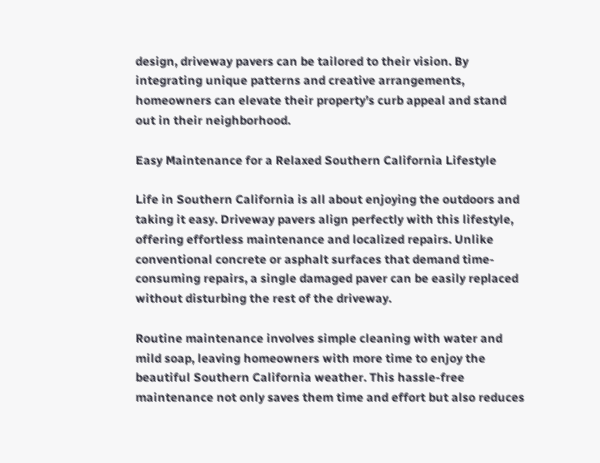design, driveway pavers can be tailored to their vision. By integrating unique patterns and creative arrangements, homeowners can elevate their property’s curb appeal and stand out in their neighborhood.

Easy Maintenance for a Relaxed Southern California Lifestyle

Life in Southern California is all about enjoying the outdoors and taking it easy. Driveway pavers align perfectly with this lifestyle, offering effortless maintenance and localized repairs. Unlike conventional concrete or asphalt surfaces that demand time-consuming repairs, a single damaged paver can be easily replaced without disturbing the rest of the driveway.

Routine maintenance involves simple cleaning with water and mild soap, leaving homeowners with more time to enjoy the beautiful Southern California weather. This hassle-free maintenance not only saves them time and effort but also reduces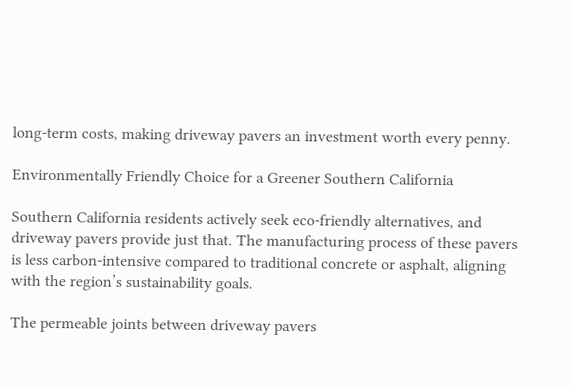long-term costs, making driveway pavers an investment worth every penny.

Environmentally Friendly Choice for a Greener Southern California

Southern California residents actively seek eco-friendly alternatives, and driveway pavers provide just that. The manufacturing process of these pavers is less carbon-intensive compared to traditional concrete or asphalt, aligning with the region’s sustainability goals.

The permeable joints between driveway pavers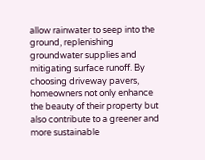allow rainwater to seep into the ground, replenishing groundwater supplies and mitigating surface runoff. By choosing driveway pavers, homeowners not only enhance the beauty of their property but also contribute to a greener and more sustainable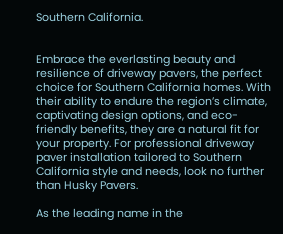Southern California.


Embrace the everlasting beauty and resilience of driveway pavers, the perfect choice for Southern California homes. With their ability to endure the region’s climate, captivating design options, and eco-friendly benefits, they are a natural fit for your property. For professional driveway paver installation tailored to Southern California style and needs, look no further than Husky Pavers.

As the leading name in the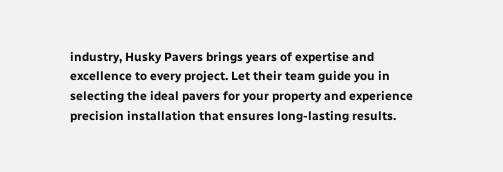industry, Husky Pavers brings years of expertise and excellence to every project. Let their team guide you in selecting the ideal pavers for your property and experience precision installation that ensures long-lasting results.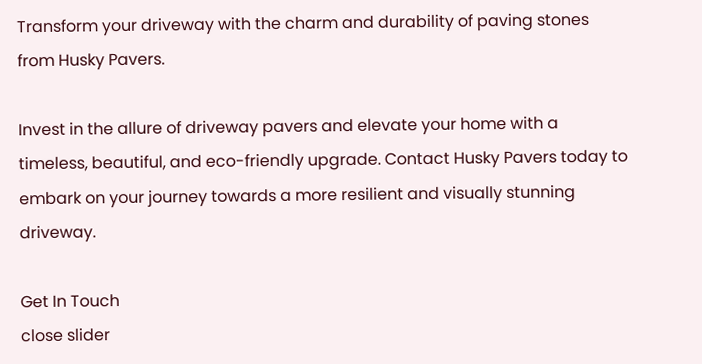Transform your driveway with the charm and durability of paving stones from Husky Pavers.

Invest in the allure of driveway pavers and elevate your home with a timeless, beautiful, and eco-friendly upgrade. Contact Husky Pavers today to embark on your journey towards a more resilient and visually stunning driveway.

Get In Touch
close slider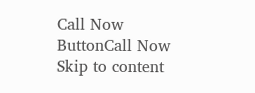Call Now ButtonCall Now Skip to content